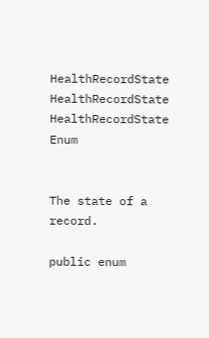HealthRecordState HealthRecordState HealthRecordState Enum


The state of a record.

public enum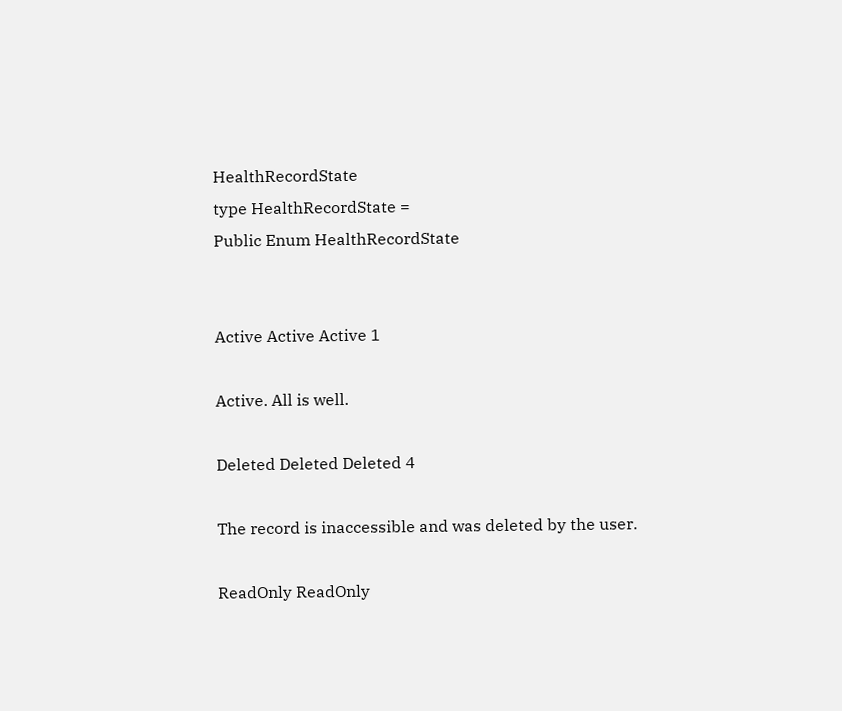HealthRecordState
type HealthRecordState =
Public Enum HealthRecordState


Active Active Active 1

Active. All is well.

Deleted Deleted Deleted 4

The record is inaccessible and was deleted by the user.

ReadOnly ReadOnly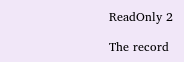ReadOnly 2

The record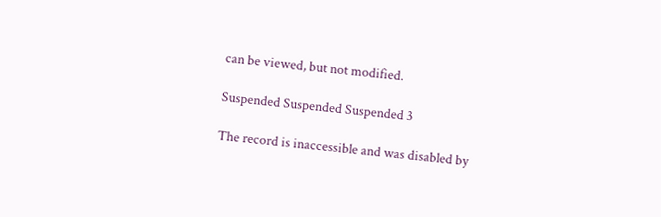can be viewed, but not modified.

Suspended Suspended Suspended 3

The record is inaccessible and was disabled by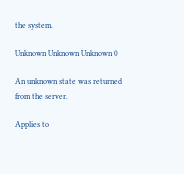the system.

Unknown Unknown Unknown 0

An unknown state was returned from the server.

Applies to